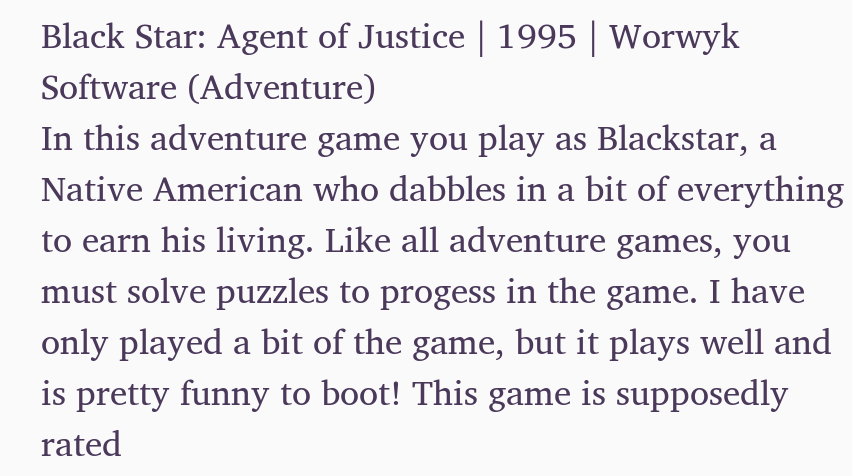Black Star: Agent of Justice | 1995 | Worwyk Software (Adventure)
In this adventure game you play as Blackstar, a Native American who dabbles in a bit of everything to earn his living. Like all adventure games, you must solve puzzles to progess in the game. I have only played a bit of the game, but it plays well and is pretty funny to boot! This game is supposedly rated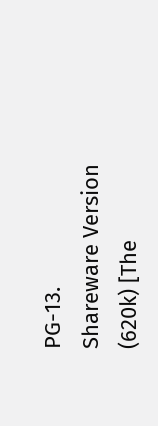PG-13.
Shareware Version (620k) [The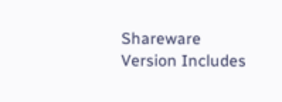Shareware Version Includes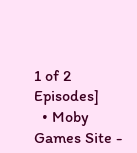1 of 2 Episodes]
  • Moby Games Site -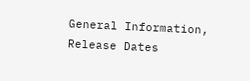General Information, Release Dates